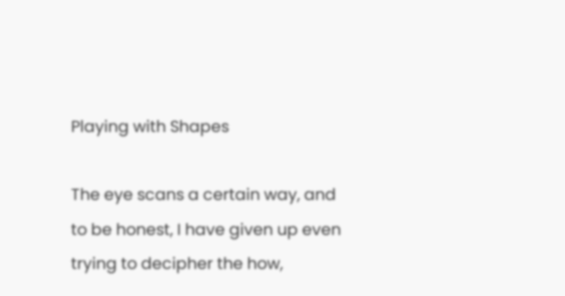Playing with Shapes

The eye scans a certain way, and to be honest, I have given up even trying to decipher the how,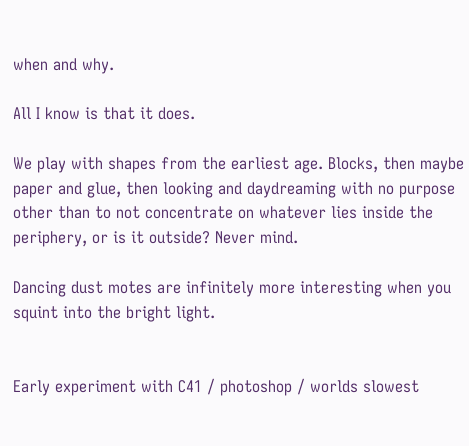when and why.

All I know is that it does.

We play with shapes from the earliest age. Blocks, then maybe paper and glue, then looking and daydreaming with no purpose other than to not concentrate on whatever lies inside the periphery, or is it outside? Never mind.

Dancing dust motes are infinitely more interesting when you squint into the bright light.


Early experiment with C41 / photoshop / worlds slowest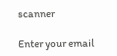scanner

Enter your email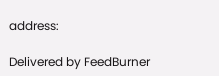address:

Delivered by FeedBurner